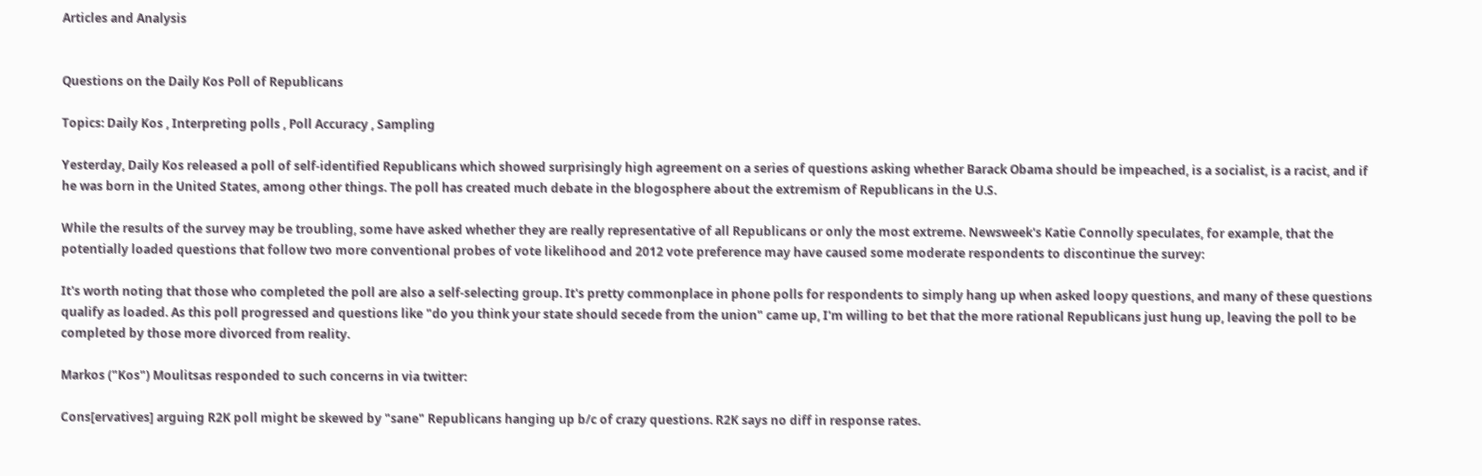Articles and Analysis


Questions on the Daily Kos Poll of Republicans

Topics: Daily Kos , Interpreting polls , Poll Accuracy , Sampling

Yesterday, Daily Kos released a poll of self-identified Republicans which showed surprisingly high agreement on a series of questions asking whether Barack Obama should be impeached, is a socialist, is a racist, and if he was born in the United States, among other things. The poll has created much debate in the blogosphere about the extremism of Republicans in the U.S.

While the results of the survey may be troubling, some have asked whether they are really representative of all Republicans or only the most extreme. Newsweek's Katie Connolly speculates, for example, that the potentially loaded questions that follow two more conventional probes of vote likelihood and 2012 vote preference may have caused some moderate respondents to discontinue the survey:

It's worth noting that those who completed the poll are also a self-selecting group. It's pretty commonplace in phone polls for respondents to simply hang up when asked loopy questions, and many of these questions qualify as loaded. As this poll progressed and questions like "do you think your state should secede from the union" came up, I'm willing to bet that the more rational Republicans just hung up, leaving the poll to be completed by those more divorced from reality.

Markos ("Kos") Moulitsas responded to such concerns in via twitter:

Cons[ervatives] arguing R2K poll might be skewed by "sane" Republicans hanging up b/c of crazy questions. R2K says no diff in response rates.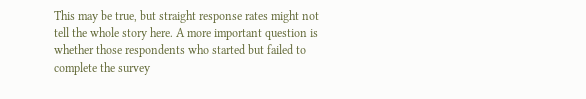This may be true, but straight response rates might not tell the whole story here. A more important question is whether those respondents who started but failed to complete the survey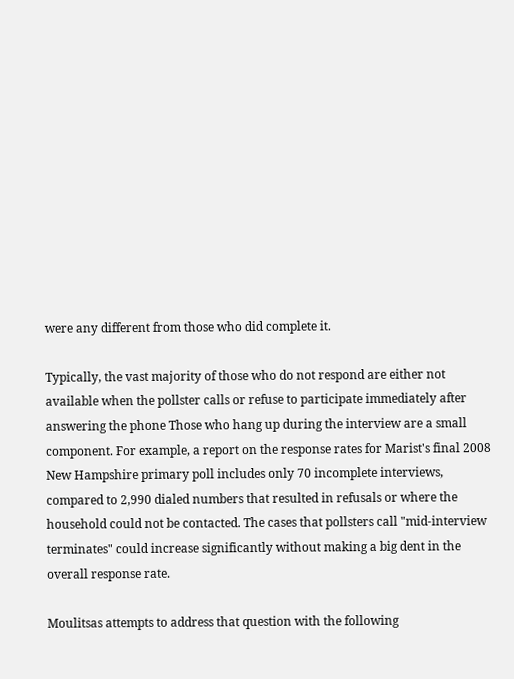were any different from those who did complete it.

Typically, the vast majority of those who do not respond are either not available when the pollster calls or refuse to participate immediately after answering the phone Those who hang up during the interview are a small component. For example, a report on the response rates for Marist's final 2008 New Hampshire primary poll includes only 70 incomplete interviews, compared to 2,990 dialed numbers that resulted in refusals or where the household could not be contacted. The cases that pollsters call "mid-interview terminates" could increase significantly without making a big dent in the overall response rate.

Moulitsas attempts to address that question with the following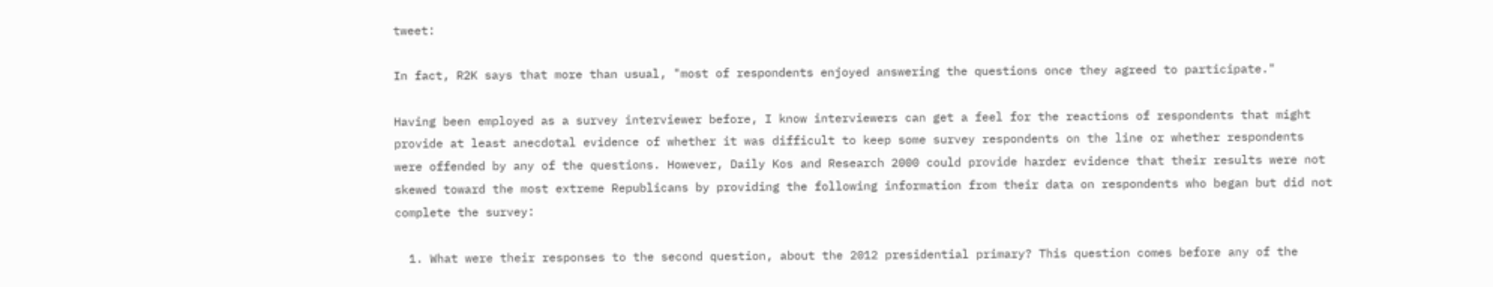tweet:

In fact, R2K says that more than usual, "most of respondents enjoyed answering the questions once they agreed to participate."

Having been employed as a survey interviewer before, I know interviewers can get a feel for the reactions of respondents that might provide at least anecdotal evidence of whether it was difficult to keep some survey respondents on the line or whether respondents were offended by any of the questions. However, Daily Kos and Research 2000 could provide harder evidence that their results were not skewed toward the most extreme Republicans by providing the following information from their data on respondents who began but did not complete the survey:

  1. What were their responses to the second question, about the 2012 presidential primary? This question comes before any of the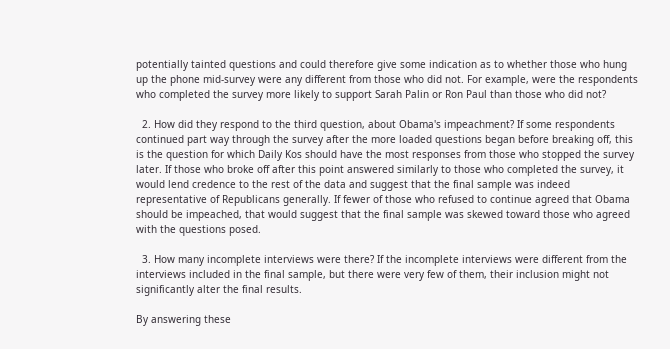potentially tainted questions and could therefore give some indication as to whether those who hung up the phone mid-survey were any different from those who did not. For example, were the respondents who completed the survey more likely to support Sarah Palin or Ron Paul than those who did not?

  2. How did they respond to the third question, about Obama's impeachment? If some respondents continued part way through the survey after the more loaded questions began before breaking off, this is the question for which Daily Kos should have the most responses from those who stopped the survey later. If those who broke off after this point answered similarly to those who completed the survey, it would lend credence to the rest of the data and suggest that the final sample was indeed representative of Republicans generally. If fewer of those who refused to continue agreed that Obama should be impeached, that would suggest that the final sample was skewed toward those who agreed with the questions posed.

  3. How many incomplete interviews were there? If the incomplete interviews were different from the interviews included in the final sample, but there were very few of them, their inclusion might not significantly alter the final results.

By answering these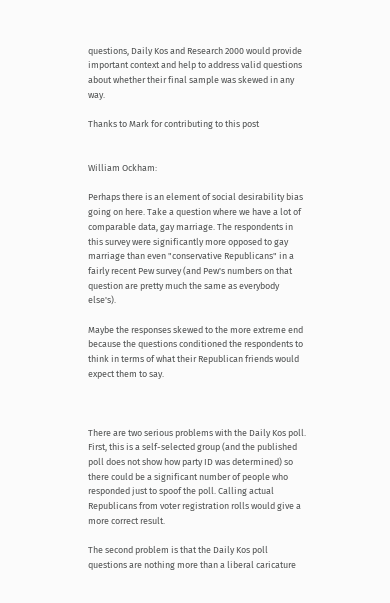questions, Daily Kos and Research 2000 would provide important context and help to address valid questions about whether their final sample was skewed in any way.

Thanks to Mark for contributing to this post


William Ockham:

Perhaps there is an element of social desirability bias going on here. Take a question where we have a lot of comparable data, gay marriage. The respondents in this survey were significantly more opposed to gay marriage than even "conservative Republicans" in a fairly recent Pew survey (and Pew's numbers on that question are pretty much the same as everybody else's).

Maybe the responses skewed to the more extreme end because the questions conditioned the respondents to think in terms of what their Republican friends would expect them to say.



There are two serious problems with the Daily Kos poll. First, this is a self-selected group (and the published poll does not show how party ID was determined) so there could be a significant number of people who responded just to spoof the poll. Calling actual Republicans from voter registration rolls would give a more correct result.

The second problem is that the Daily Kos poll questions are nothing more than a liberal caricature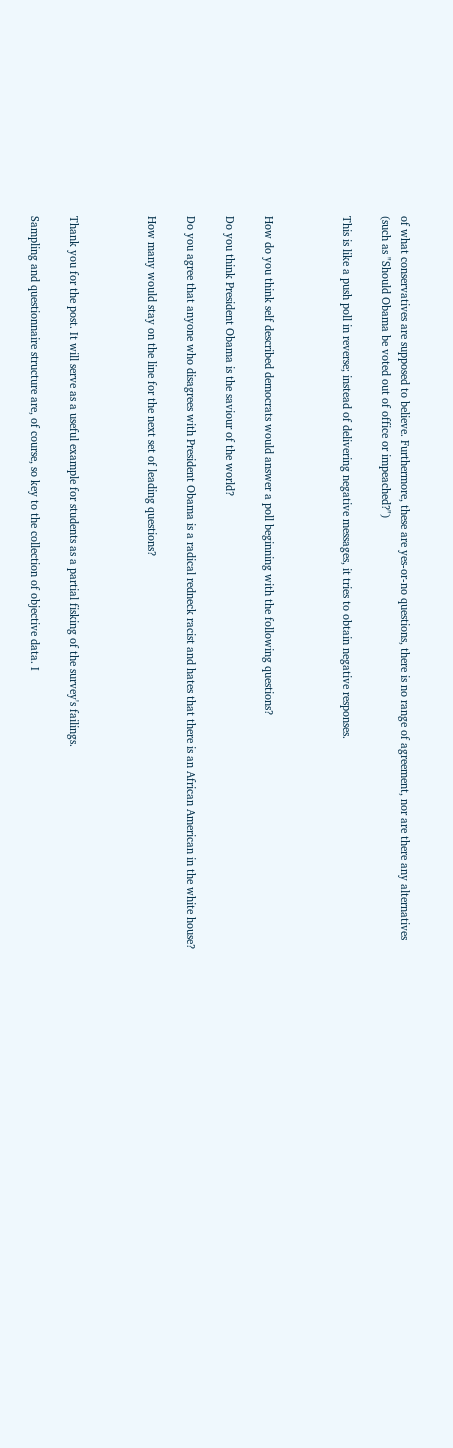of what conservatives are supposed to believe. Furthermore, these are yes-or-no questions, there is no range of agreement, nor are there any alternatives (such as "Should Obama be voted out of office or impeached?")

This is like a push poll in reverse; instead of delivering negative messages, it tries to obtain negative responses.



How do you think self described democrats would answer a poll beginning with the following questions?

Do you think President Obama is the saviour of the world?

Do you agree that anyone who disagrees with President Obama is a radical redneck racist and hates that there is an African American in the white house?

How many would stay on the line for the next set of leading questions?



Thank you for the post. It will serve as a useful example for students as a partial fisking of the survey's failings.

Sampling and questionnaire structure are, of course, so key to the collection of objective data. I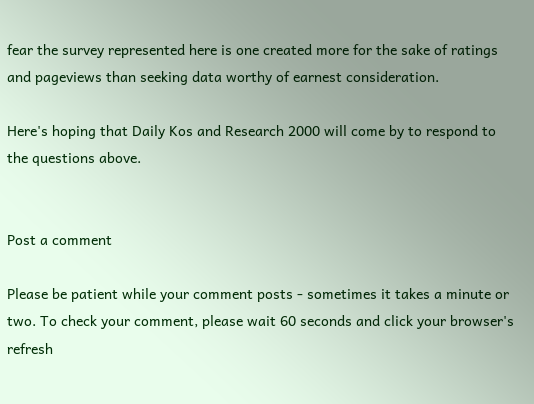fear the survey represented here is one created more for the sake of ratings and pageviews than seeking data worthy of earnest consideration.

Here's hoping that Daily Kos and Research 2000 will come by to respond to the questions above.


Post a comment

Please be patient while your comment posts - sometimes it takes a minute or two. To check your comment, please wait 60 seconds and click your browser's refresh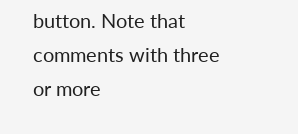button. Note that comments with three or more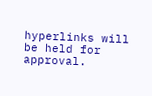hyperlinks will be held for approval.